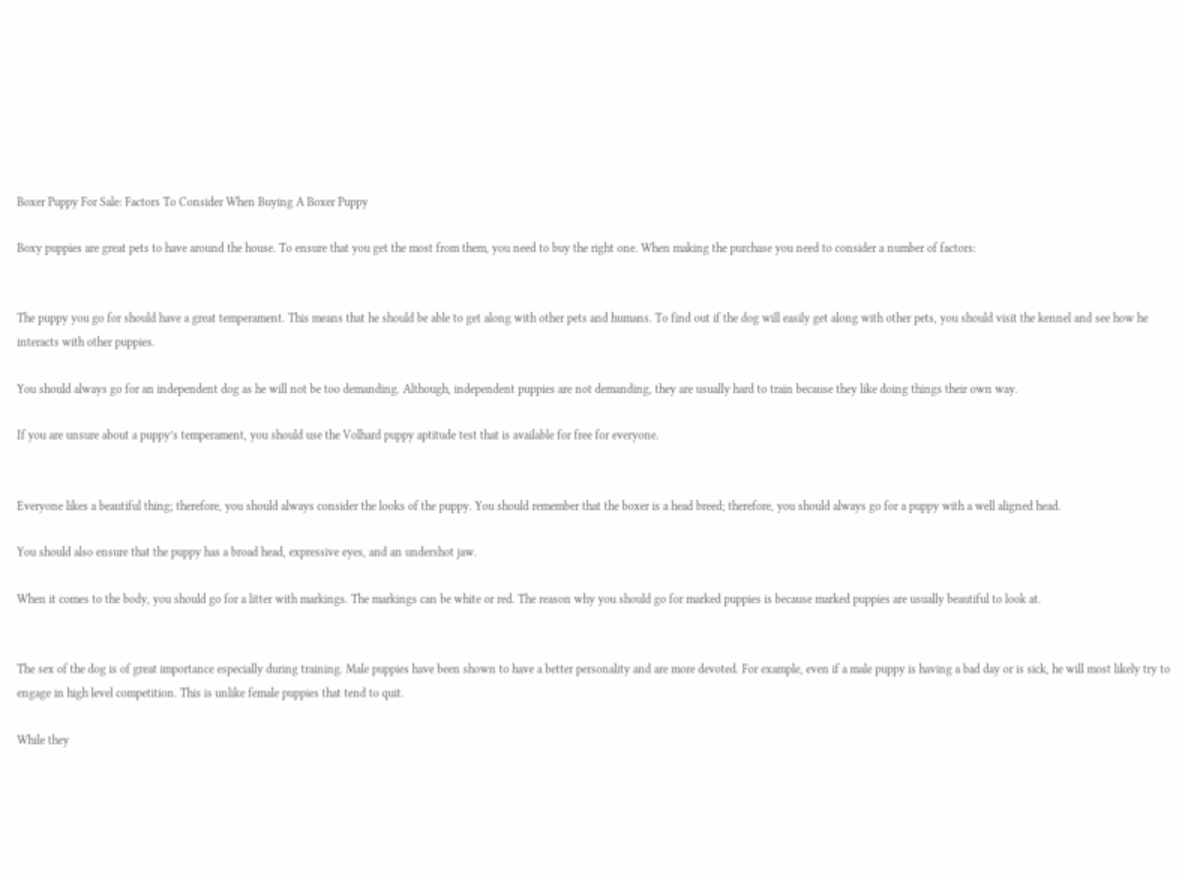Boxer Puppy For Sale: Factors To Consider When Buying A Boxer Puppy

Boxy puppies are great pets to have around the house. To ensure that you get the most from them, you need to buy the right one. When making the purchase you need to consider a number of factors:


The puppy you go for should have a great temperament. This means that he should be able to get along with other pets and humans. To find out if the dog will easily get along with other pets, you should visit the kennel and see how he interacts with other puppies.

You should always go for an independent dog as he will not be too demanding. Although, independent puppies are not demanding, they are usually hard to train because they like doing things their own way.

If you are unsure about a puppy’s temperament, you should use the Volhard puppy aptitude test that is available for free for everyone.


Everyone likes a beautiful thing; therefore, you should always consider the looks of the puppy. You should remember that the boxer is a head breed; therefore, you should always go for a puppy with a well aligned head.

You should also ensure that the puppy has a broad head, expressive eyes, and an undershot jaw.

When it comes to the body, you should go for a litter with markings. The markings can be white or red. The reason why you should go for marked puppies is because marked puppies are usually beautiful to look at.


The sex of the dog is of great importance especially during training. Male puppies have been shown to have a better personality and are more devoted. For example, even if a male puppy is having a bad day or is sick, he will most likely try to engage in high level competition. This is unlike female puppies that tend to quit.

While they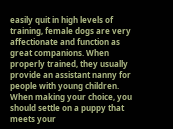easily quit in high levels of training, female dogs are very affectionate and function as great companions. When properly trained, they usually provide an assistant nanny for people with young children. When making your choice, you should settle on a puppy that meets your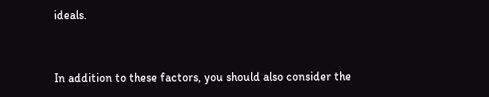ideals.


In addition to these factors, you should also consider the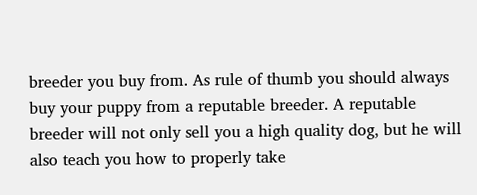breeder you buy from. As rule of thumb you should always buy your puppy from a reputable breeder. A reputable breeder will not only sell you a high quality dog, but he will also teach you how to properly take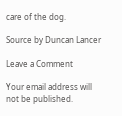care of the dog.

Source by Duncan Lancer

Leave a Comment

Your email address will not be published.